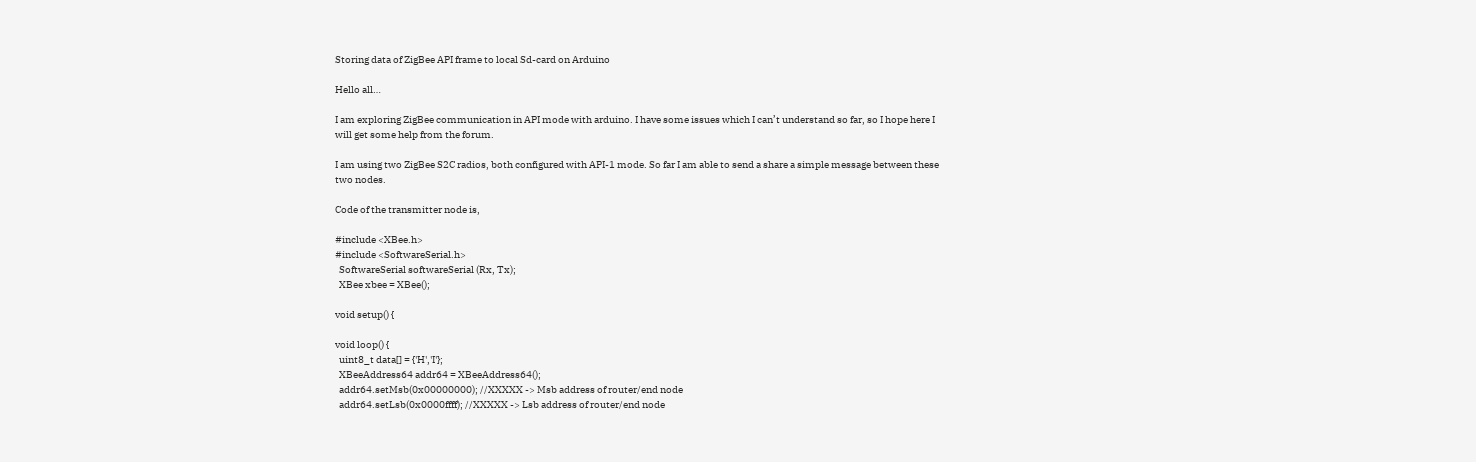Storing data of ZigBee API frame to local Sd-card on Arduino

Hello all…

I am exploring ZigBee communication in API mode with arduino. I have some issues which I can’t understand so far, so I hope here I will get some help from the forum.

I am using two ZigBee S2C radios, both configured with API-1 mode. So far I am able to send a share a simple message between these two nodes.

Code of the transmitter node is,

#include <XBee.h>
#include <SoftwareSerial.h>
  SoftwareSerial softwareSerial (Rx, Tx);
  XBee xbee = XBee();

void setup() {

void loop() {
  uint8_t data[] = {'H','I'};
  XBeeAddress64 addr64 = XBeeAddress64();
  addr64.setMsb(0x00000000); //XXXXX -> Msb address of router/end node
  addr64.setLsb(0x0000ffff); //XXXXX -> Lsb address of router/end node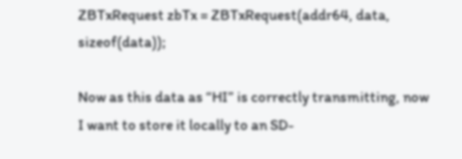ZBTxRequest zbTx = ZBTxRequest(addr64, data, sizeof(data));

Now as this data as “HI” is correctly transmitting, now I want to store it locally to an SD-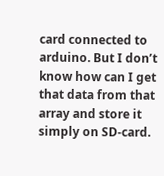card connected to arduino. But I don’t know how can I get that data from that array and store it simply on SD-card.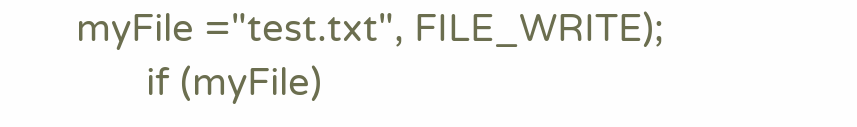myFile ="test.txt", FILE_WRITE);
       if (myFile)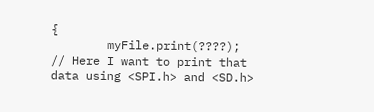{
        myFile.print(????);       // Here I want to print that data using <SPI.h> and <SD.h>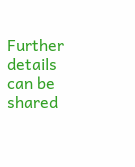Further details can be shared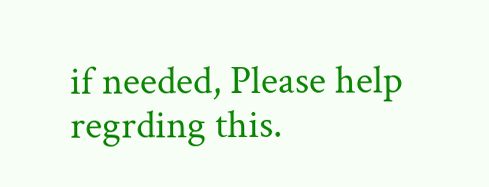if needed, Please help regrding this.